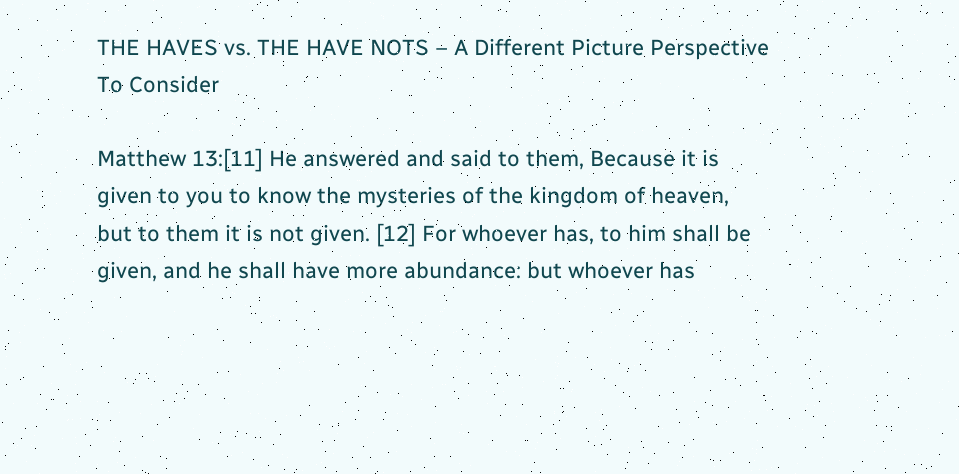THE HAVES vs. THE HAVE NOTS – A Different Picture Perspective To Consider

Matthew 13:[11] He answered and said to them, Because it is given to you to know the mysteries of the kingdom of heaven, but to them it is not given. [12] For whoever has, to him shall be given, and he shall have more abundance: but whoever has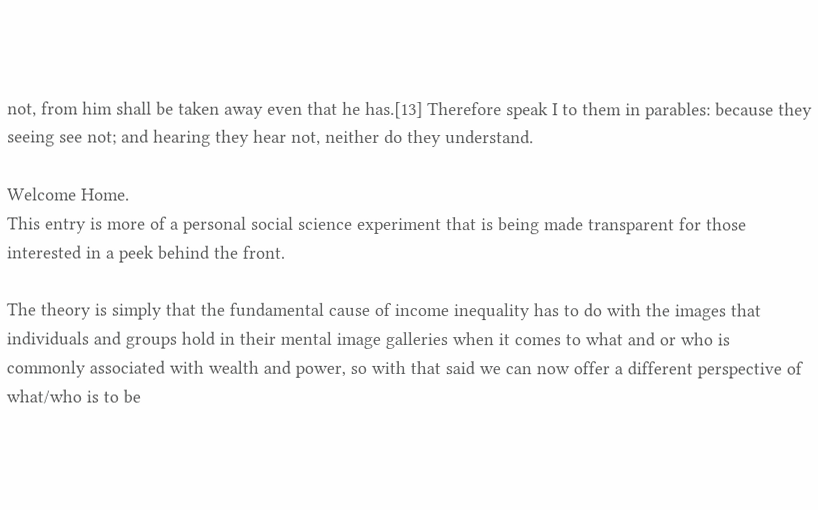not, from him shall be taken away even that he has.[13] Therefore speak I to them in parables: because they seeing see not; and hearing they hear not, neither do they understand.

Welcome Home.
This entry is more of a personal social science experiment that is being made transparent for those interested in a peek behind the front.

The theory is simply that the fundamental cause of income inequality has to do with the images that individuals and groups hold in their mental image galleries when it comes to what and or who is commonly associated with wealth and power, so with that said we can now offer a different perspective of what/who is to be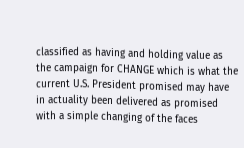classified as having and holding value as the campaign for CHANGE which is what the current U.S. President promised may have in actuality been delivered as promised with a simple changing of the faces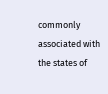commonly associated with the states of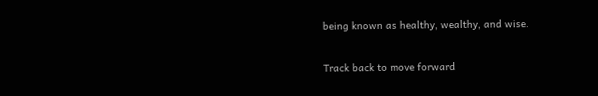being known as healthy, wealthy, and wise.

Track back to move forward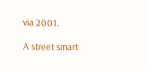via 2001.

A street smart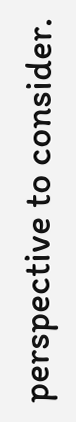perspective to consider.